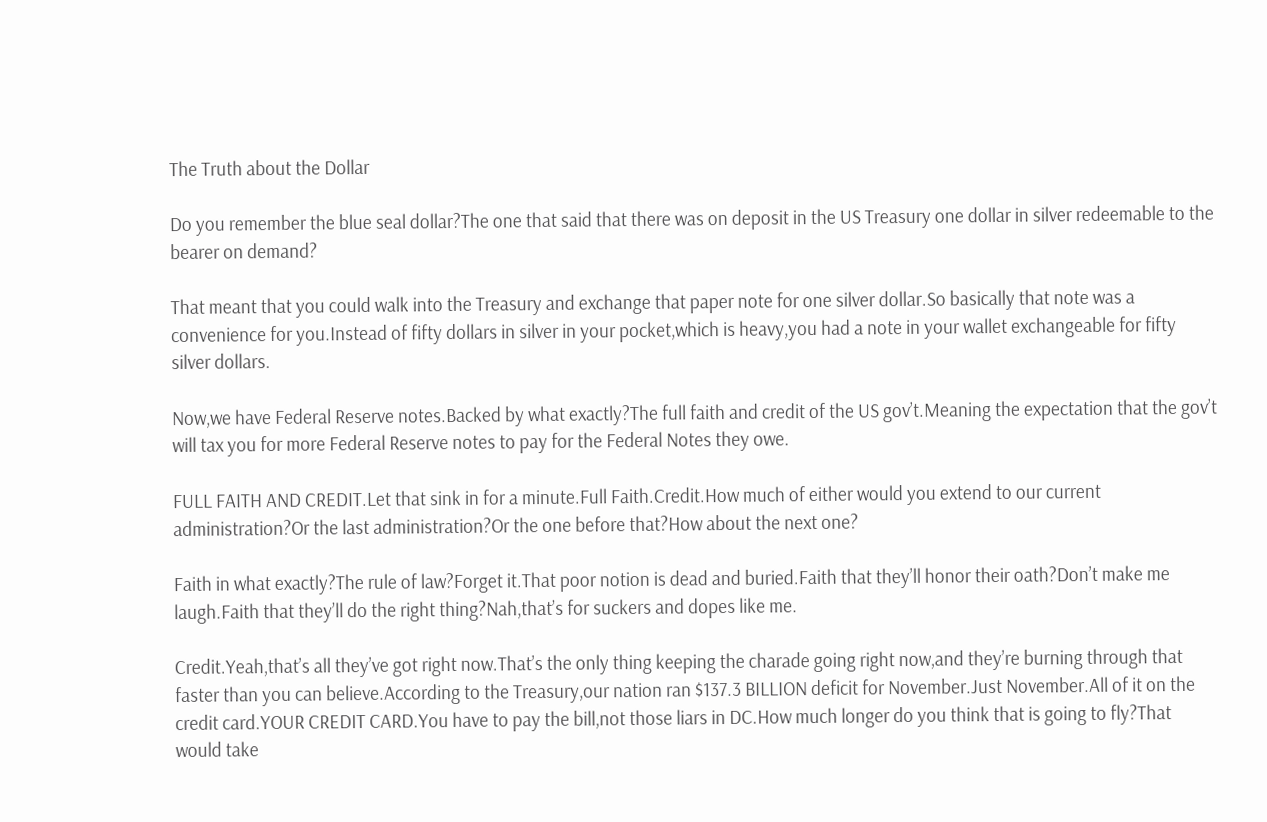The Truth about the Dollar

Do you remember the blue seal dollar?The one that said that there was on deposit in the US Treasury one dollar in silver redeemable to the bearer on demand?

That meant that you could walk into the Treasury and exchange that paper note for one silver dollar.So basically that note was a convenience for you.Instead of fifty dollars in silver in your pocket,which is heavy,you had a note in your wallet exchangeable for fifty silver dollars.

Now,we have Federal Reserve notes.Backed by what exactly?The full faith and credit of the US gov’t.Meaning the expectation that the gov’t will tax you for more Federal Reserve notes to pay for the Federal Notes they owe.

FULL FAITH AND CREDIT.Let that sink in for a minute.Full Faith.Credit.How much of either would you extend to our current administration?Or the last administration?Or the one before that?How about the next one?

Faith in what exactly?The rule of law?Forget it.That poor notion is dead and buried.Faith that they’ll honor their oath?Don’t make me laugh.Faith that they’ll do the right thing?Nah,that’s for suckers and dopes like me.

Credit.Yeah,that’s all they’ve got right now.That’s the only thing keeping the charade going right now,and they’re burning through that faster than you can believe.According to the Treasury,our nation ran $137.3 BILLION deficit for November.Just November.All of it on the credit card.YOUR CREDIT CARD.You have to pay the bill,not those liars in DC.How much longer do you think that is going to fly?That would take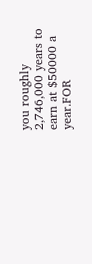you roughly 2,746,000 years to earn at $50000 a year.FOR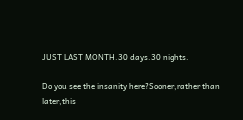JUST LAST MONTH.30 days.30 nights.

Do you see the insanity here?Sooner,rather than later,this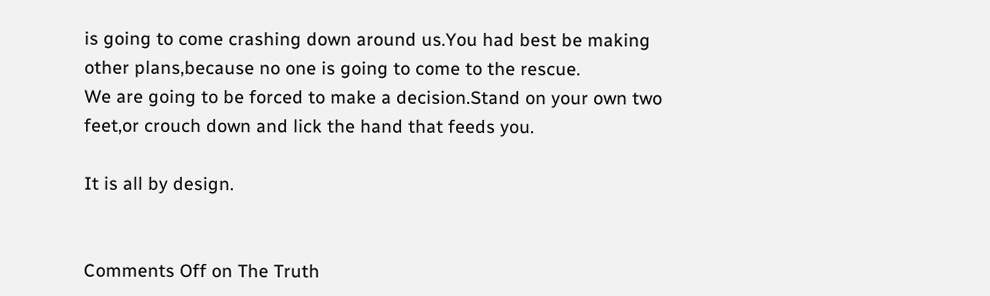is going to come crashing down around us.You had best be making other plans,because no one is going to come to the rescue.
We are going to be forced to make a decision.Stand on your own two feet,or crouch down and lick the hand that feeds you.

It is all by design.


Comments Off on The Truth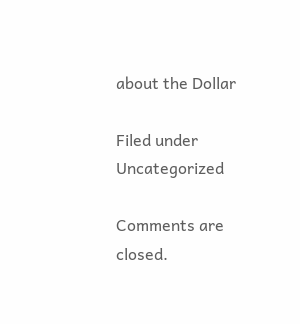about the Dollar

Filed under Uncategorized

Comments are closed.